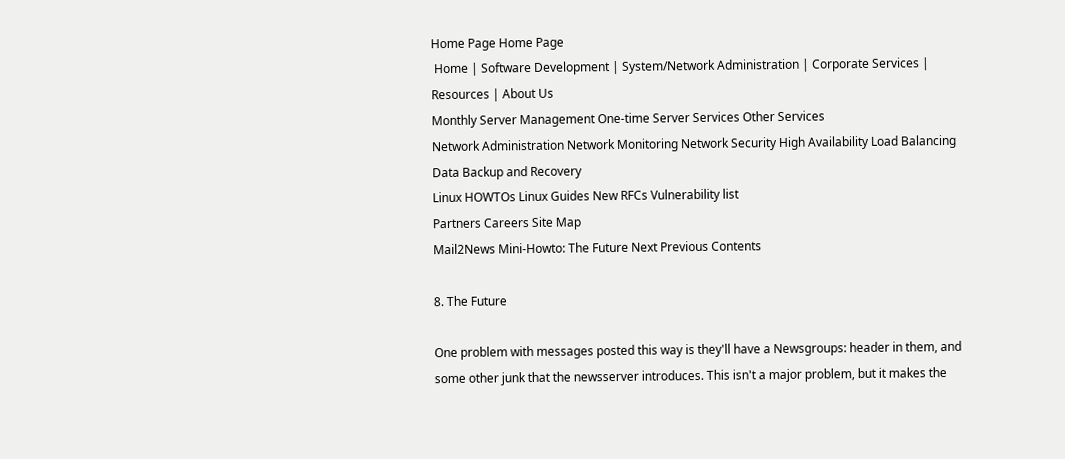Home Page Home Page
 Home | Software Development | System/Network Administration | Corporate Services | Resources | About Us
Monthly Server Management One-time Server Services Other Services
Network Administration Network Monitoring Network Security High Availability Load Balancing Data Backup and Recovery
Linux HOWTOs Linux Guides New RFCs Vulnerability list
Partners Careers Site Map
Mail2News Mini-Howto: The Future Next Previous Contents

8. The Future

One problem with messages posted this way is they'll have a Newsgroups: header in them, and some other junk that the newsserver introduces. This isn't a major problem, but it makes the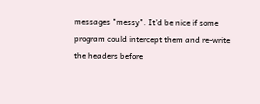messages "messy". It'd be nice if some program could intercept them and re-write the headers before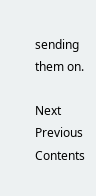sending them on.

Next Previous Contents